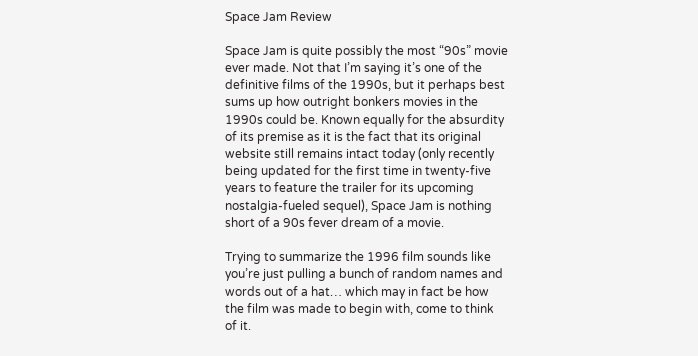Space Jam Review

Space Jam is quite possibly the most “90s” movie ever made. Not that I’m saying it’s one of the definitive films of the 1990s, but it perhaps best sums up how outright bonkers movies in the 1990s could be. Known equally for the absurdity of its premise as it is the fact that its original website still remains intact today (only recently being updated for the first time in twenty-five years to feature the trailer for its upcoming nostalgia-fueled sequel), Space Jam is nothing short of a 90s fever dream of a movie.

Trying to summarize the 1996 film sounds like you’re just pulling a bunch of random names and words out of a hat… which may in fact be how the film was made to begin with, come to think of it.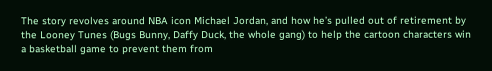The story revolves around NBA icon Michael Jordan, and how he’s pulled out of retirement by the Looney Tunes (Bugs Bunny, Daffy Duck, the whole gang) to help the cartoon characters win a basketball game to prevent them from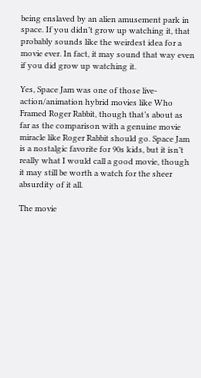being enslaved by an alien amusement park in space. If you didn’t grow up watching it, that probably sounds like the weirdest idea for a movie ever. In fact, it may sound that way even if you did grow up watching it.

Yes, Space Jam was one of those live-action/animation hybrid movies like Who Framed Roger Rabbit, though that’s about as far as the comparison with a genuine movie miracle like Roger Rabbit should go. Space Jam is a nostalgic favorite for 90s kids, but it isn’t really what I would call a good movie, though it may still be worth a watch for the sheer absurdity of it all.

The movie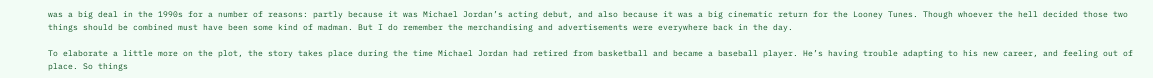was a big deal in the 1990s for a number of reasons: partly because it was Michael Jordan’s acting debut, and also because it was a big cinematic return for the Looney Tunes. Though whoever the hell decided those two things should be combined must have been some kind of madman. But I do remember the merchandising and advertisements were everywhere back in the day.

To elaborate a little more on the plot, the story takes place during the time Michael Jordan had retired from basketball and became a baseball player. He’s having trouble adapting to his new career, and feeling out of place. So things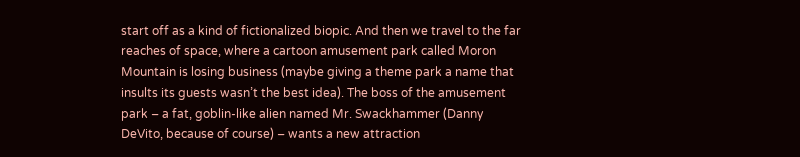start off as a kind of fictionalized biopic. And then we travel to the far reaches of space, where a cartoon amusement park called Moron Mountain is losing business (maybe giving a theme park a name that insults its guests wasn’t the best idea). The boss of the amusement park – a fat, goblin-like alien named Mr. Swackhammer (Danny DeVito, because of course) – wants a new attraction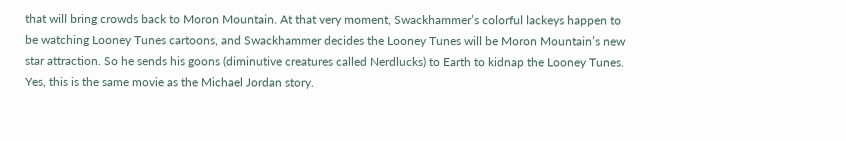that will bring crowds back to Moron Mountain. At that very moment, Swackhammer’s colorful lackeys happen to be watching Looney Tunes cartoons, and Swackhammer decides the Looney Tunes will be Moron Mountain’s new star attraction. So he sends his goons (diminutive creatures called Nerdlucks) to Earth to kidnap the Looney Tunes. Yes, this is the same movie as the Michael Jordan story.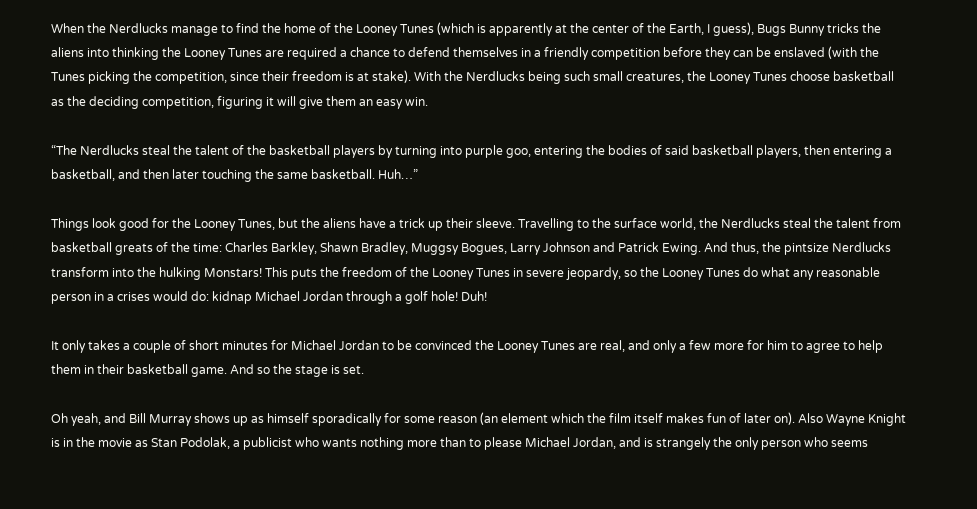When the Nerdlucks manage to find the home of the Looney Tunes (which is apparently at the center of the Earth, I guess), Bugs Bunny tricks the aliens into thinking the Looney Tunes are required a chance to defend themselves in a friendly competition before they can be enslaved (with the Tunes picking the competition, since their freedom is at stake). With the Nerdlucks being such small creatures, the Looney Tunes choose basketball as the deciding competition, figuring it will give them an easy win.

“The Nerdlucks steal the talent of the basketball players by turning into purple goo, entering the bodies of said basketball players, then entering a basketball, and then later touching the same basketball. Huh…”

Things look good for the Looney Tunes, but the aliens have a trick up their sleeve. Travelling to the surface world, the Nerdlucks steal the talent from basketball greats of the time: Charles Barkley, Shawn Bradley, Muggsy Bogues, Larry Johnson and Patrick Ewing. And thus, the pintsize Nerdlucks transform into the hulking Monstars! This puts the freedom of the Looney Tunes in severe jeopardy, so the Looney Tunes do what any reasonable person in a crises would do: kidnap Michael Jordan through a golf hole! Duh!

It only takes a couple of short minutes for Michael Jordan to be convinced the Looney Tunes are real, and only a few more for him to agree to help them in their basketball game. And so the stage is set.

Oh yeah, and Bill Murray shows up as himself sporadically for some reason (an element which the film itself makes fun of later on). Also Wayne Knight is in the movie as Stan Podolak, a publicist who wants nothing more than to please Michael Jordan, and is strangely the only person who seems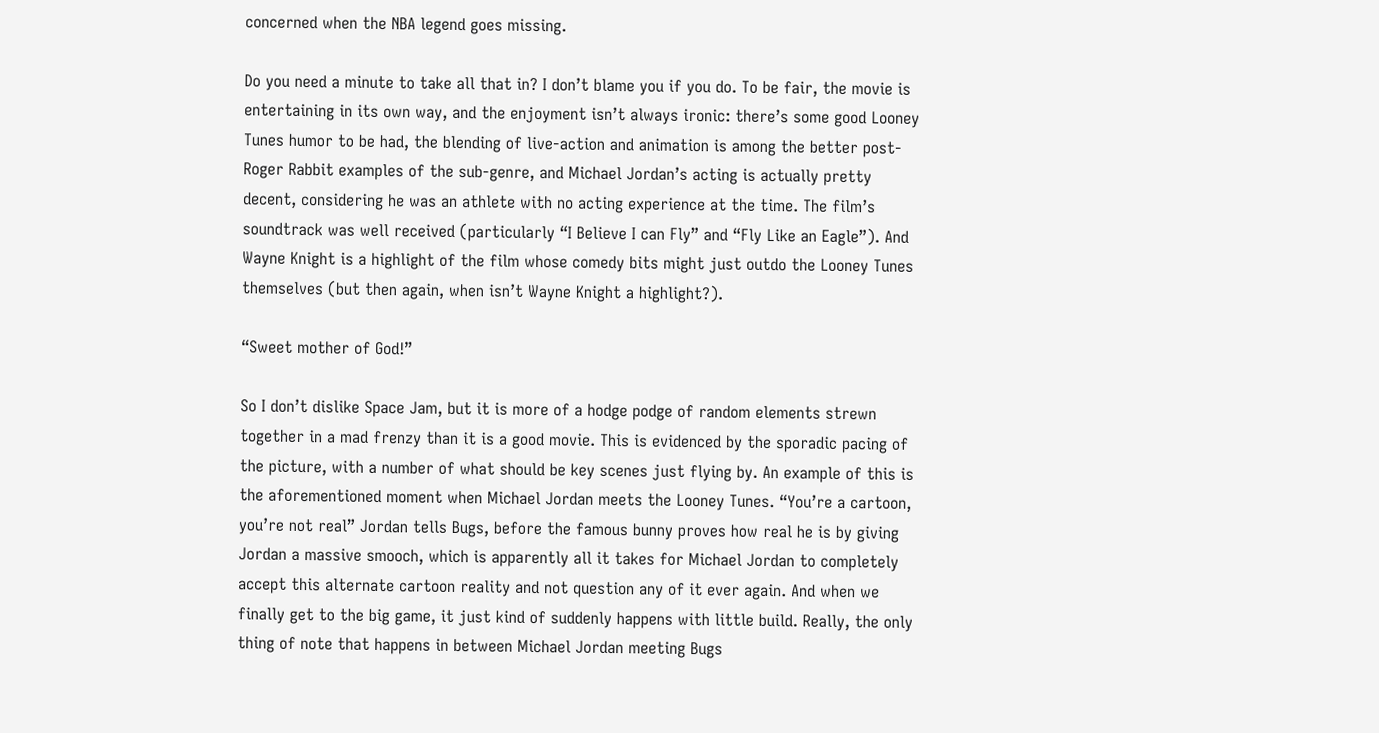concerned when the NBA legend goes missing.

Do you need a minute to take all that in? I don’t blame you if you do. To be fair, the movie is entertaining in its own way, and the enjoyment isn’t always ironic: there’s some good Looney Tunes humor to be had, the blending of live-action and animation is among the better post-Roger Rabbit examples of the sub-genre, and Michael Jordan’s acting is actually pretty decent, considering he was an athlete with no acting experience at the time. The film’s soundtrack was well received (particularly “I Believe I can Fly” and “Fly Like an Eagle”). And Wayne Knight is a highlight of the film whose comedy bits might just outdo the Looney Tunes themselves (but then again, when isn’t Wayne Knight a highlight?).

“Sweet mother of God!”

So I don’t dislike Space Jam, but it is more of a hodge podge of random elements strewn together in a mad frenzy than it is a good movie. This is evidenced by the sporadic pacing of the picture, with a number of what should be key scenes just flying by. An example of this is the aforementioned moment when Michael Jordan meets the Looney Tunes. “You’re a cartoon, you’re not real” Jordan tells Bugs, before the famous bunny proves how real he is by giving Jordan a massive smooch, which is apparently all it takes for Michael Jordan to completely accept this alternate cartoon reality and not question any of it ever again. And when we finally get to the big game, it just kind of suddenly happens with little build. Really, the only thing of note that happens in between Michael Jordan meeting Bugs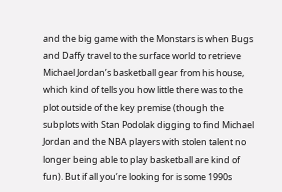and the big game with the Monstars is when Bugs and Daffy travel to the surface world to retrieve Michael Jordan’s basketball gear from his house, which kind of tells you how little there was to the plot outside of the key premise (though the subplots with Stan Podolak digging to find Michael Jordan and the NBA players with stolen talent no longer being able to play basketball are kind of fun). But if all you’re looking for is some 1990s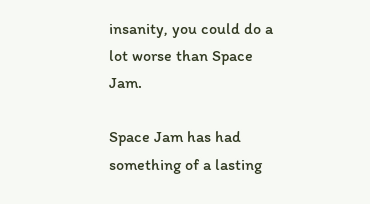insanity, you could do a lot worse than Space Jam.

Space Jam has had something of a lasting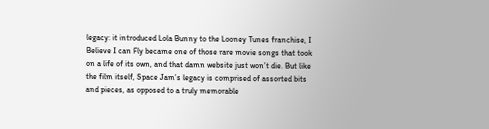legacy: it introduced Lola Bunny to the Looney Tunes franchise, I Believe I can Fly became one of those rare movie songs that took on a life of its own, and that damn website just won’t die. But like the film itself, Space Jam’s legacy is comprised of assorted bits and pieces, as opposed to a truly memorable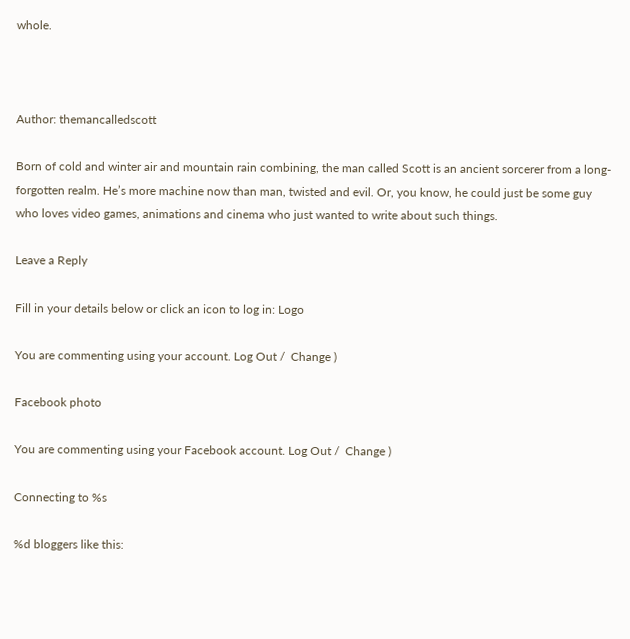whole.



Author: themancalledscott

Born of cold and winter air and mountain rain combining, the man called Scott is an ancient sorcerer from a long-forgotten realm. He’s more machine now than man, twisted and evil. Or, you know, he could just be some guy who loves video games, animations and cinema who just wanted to write about such things.

Leave a Reply

Fill in your details below or click an icon to log in: Logo

You are commenting using your account. Log Out /  Change )

Facebook photo

You are commenting using your Facebook account. Log Out /  Change )

Connecting to %s

%d bloggers like this: